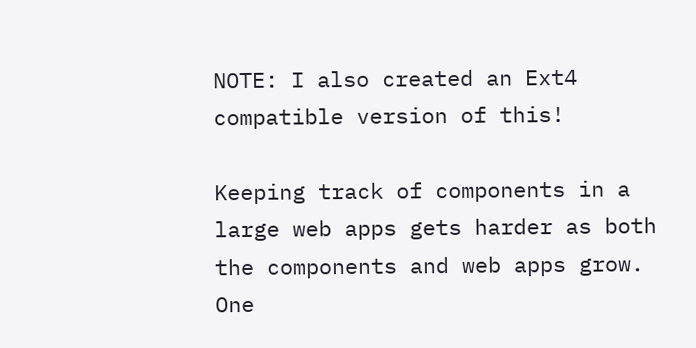NOTE: I also created an Ext4 compatible version of this!

Keeping track of components in a large web apps gets harder as both the components and web apps grow. One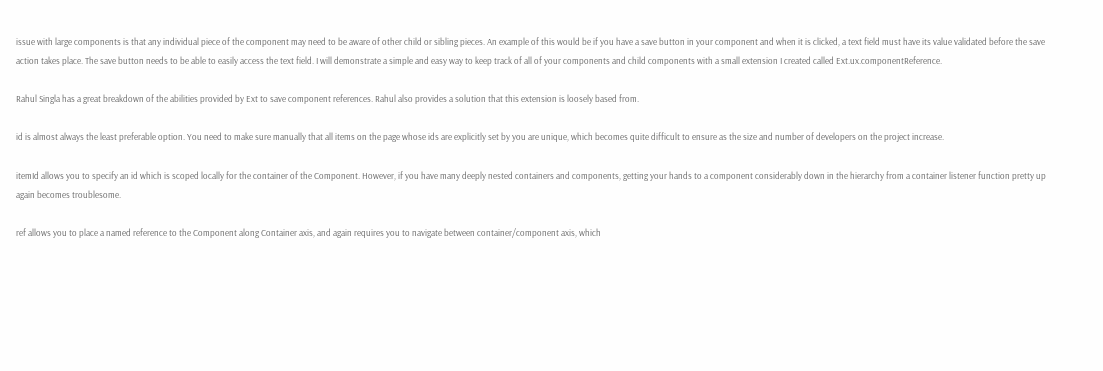issue with large components is that any individual piece of the component may need to be aware of other child or sibling pieces. An example of this would be if you have a save button in your component and when it is clicked, a text field must have its value validated before the save action takes place. The save button needs to be able to easily access the text field. I will demonstrate a simple and easy way to keep track of all of your components and child components with a small extension I created called Ext.ux.componentReference.

Rahul Singla has a great breakdown of the abilities provided by Ext to save component references. Rahul also provides a solution that this extension is loosely based from.

id is almost always the least preferable option. You need to make sure manually that all items on the page whose ids are explicitly set by you are unique, which becomes quite difficult to ensure as the size and number of developers on the project increase.

itemId allows you to specify an id which is scoped locally for the container of the Component. However, if you have many deeply nested containers and components, getting your hands to a component considerably down in the hierarchy from a container listener function pretty up again becomes troublesome.

ref allows you to place a named reference to the Component along Container axis, and again requires you to navigate between container/component axis, which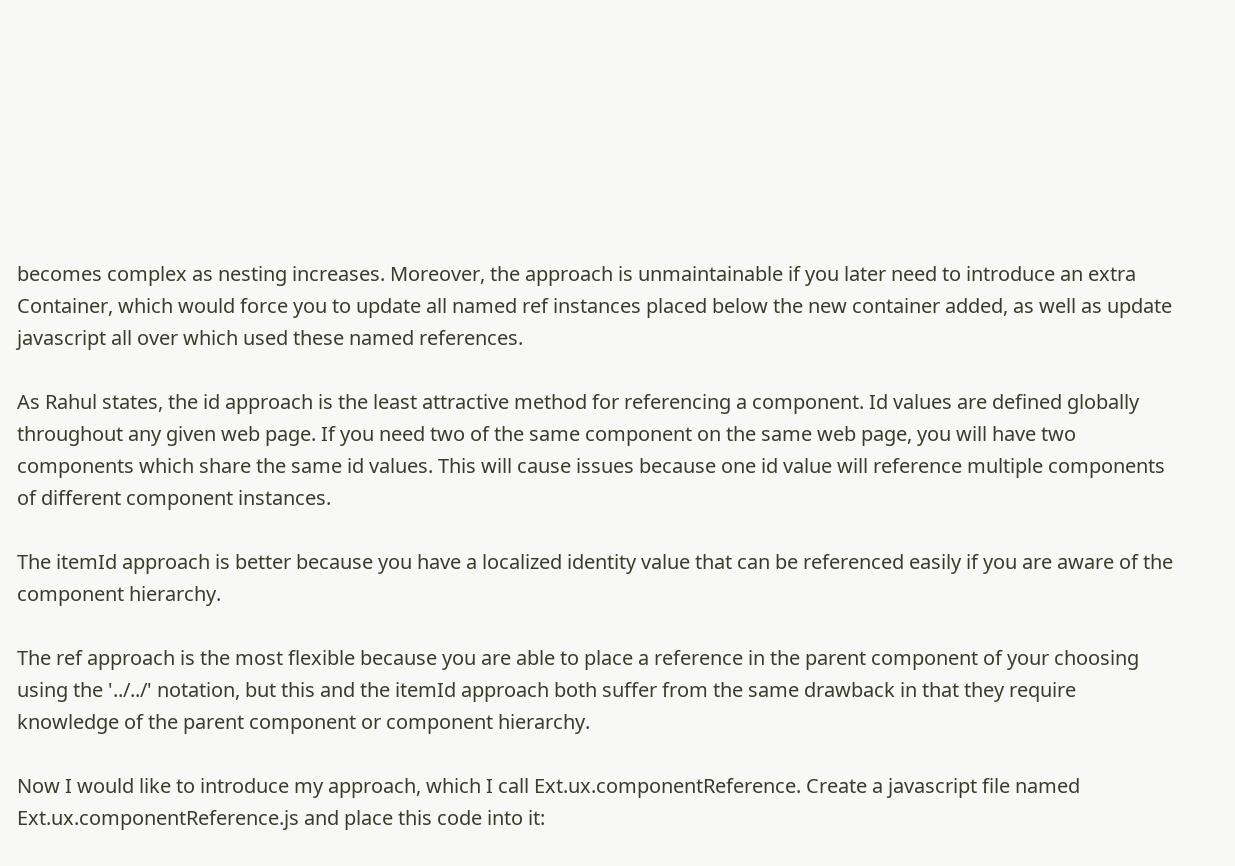becomes complex as nesting increases. Moreover, the approach is unmaintainable if you later need to introduce an extra Container, which would force you to update all named ref instances placed below the new container added, as well as update javascript all over which used these named references.

As Rahul states, the id approach is the least attractive method for referencing a component. Id values are defined globally throughout any given web page. If you need two of the same component on the same web page, you will have two components which share the same id values. This will cause issues because one id value will reference multiple components of different component instances.

The itemId approach is better because you have a localized identity value that can be referenced easily if you are aware of the component hierarchy.

The ref approach is the most flexible because you are able to place a reference in the parent component of your choosing using the '../../' notation, but this and the itemId approach both suffer from the same drawback in that they require knowledge of the parent component or component hierarchy.

Now I would like to introduce my approach, which I call Ext.ux.componentReference. Create a javascript file named Ext.ux.componentReference.js and place this code into it: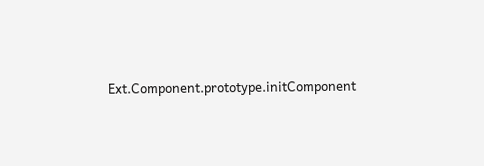Ext.Component.prototype.initComponent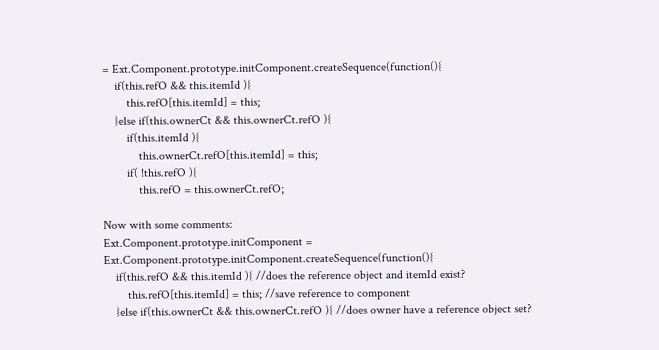= Ext.Component.prototype.initComponent.createSequence(function(){
    if(this.refO && this.itemId ){
        this.refO[this.itemId] = this;
    }else if(this.ownerCt && this.ownerCt.refO ){
        if(this.itemId ){
            this.ownerCt.refO[this.itemId] = this;
        if( !this.refO ){
            this.refO = this.ownerCt.refO;

Now with some comments:
Ext.Component.prototype.initComponent = Ext.Component.prototype.initComponent.createSequence(function(){
    if(this.refO && this.itemId ){ //does the reference object and itemId exist?
        this.refO[this.itemId] = this; //save reference to component
    }else if(this.ownerCt && this.ownerCt.refO ){ //does owner have a reference object set?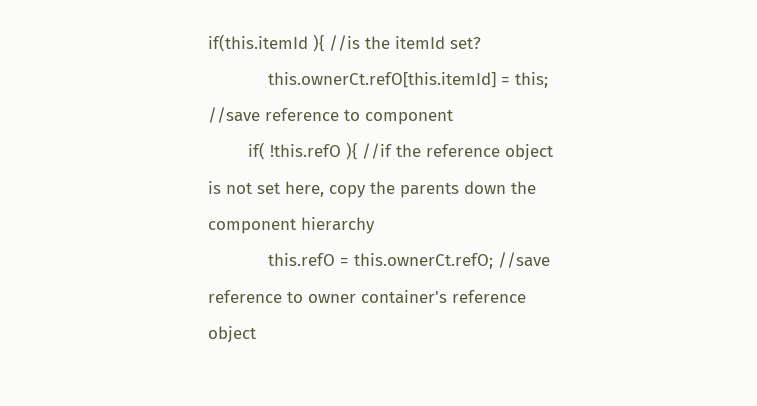if(this.itemId ){ //is the itemId set?
            this.ownerCt.refO[this.itemId] = this; //save reference to component
        if( !this.refO ){ //if the reference object is not set here, copy the parents down the component hierarchy
            this.refO = this.ownerCt.refO; //save reference to owner container's reference object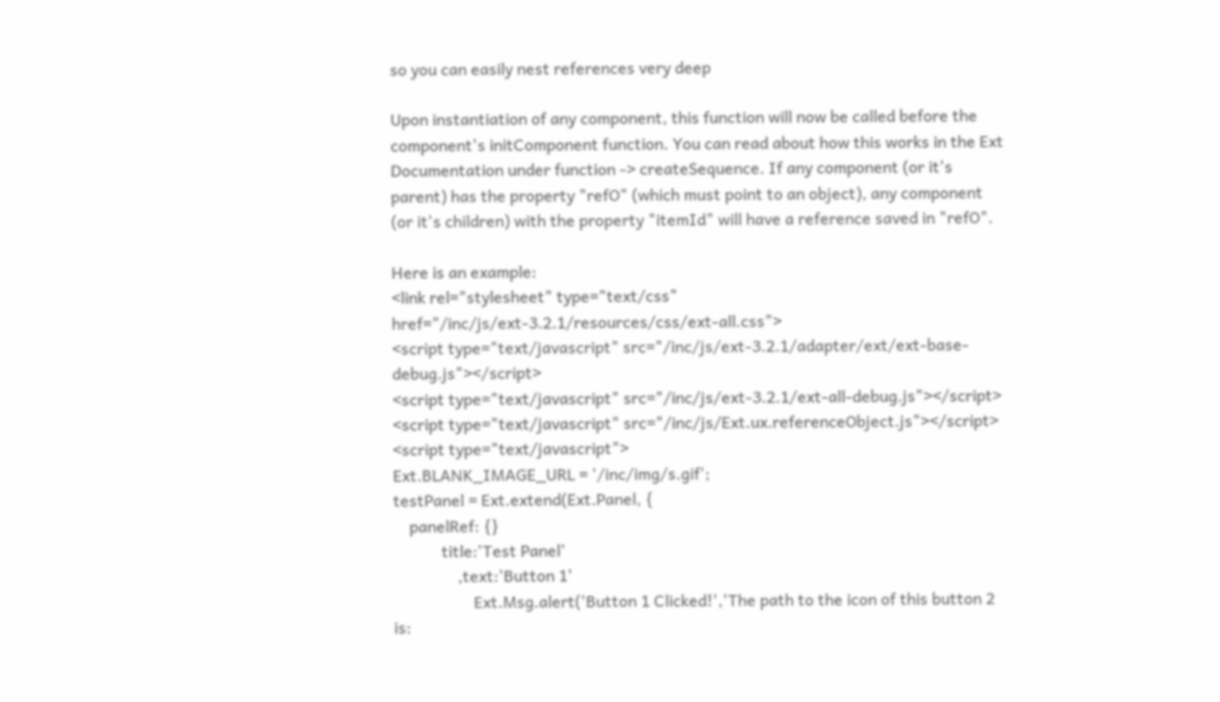so you can easily nest references very deep

Upon instantiation of any component, this function will now be called before the component's initComponent function. You can read about how this works in the Ext Documentation under function -> createSequence. If any component (or it's parent) has the property "refO" (which must point to an object), any component (or it's children) with the property "itemId" will have a reference saved in "refO".

Here is an example:
<link rel="stylesheet" type="text/css" href="/inc/js/ext-3.2.1/resources/css/ext-all.css">
<script type="text/javascript" src="/inc/js/ext-3.2.1/adapter/ext/ext-base-debug.js"></script>
<script type="text/javascript" src="/inc/js/ext-3.2.1/ext-all-debug.js"></script>
<script type="text/javascript" src="/inc/js/Ext.ux.referenceObject.js"></script>
<script type="text/javascript">
Ext.BLANK_IMAGE_URL = '/inc/img/s.gif';
testPanel = Ext.extend(Ext.Panel, {
    panelRef: {}
            title:'Test Panel'
                ,text:'Button 1'
                    Ext.Msg.alert('Button 1 Clicked!','The path to the icon of this button 2 is: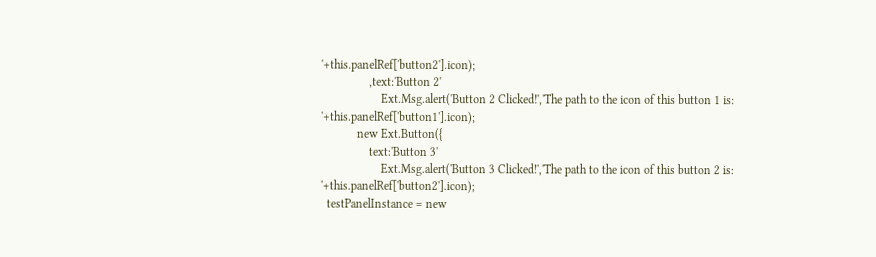'+this.panelRef['button2'].icon);
                ,text:'Button 2'
                    Ext.Msg.alert('Button 2 Clicked!','The path to the icon of this button 1 is: '+this.panelRef['button1'].icon);
            new Ext.Button({
                text:'Button 3'
                    Ext.Msg.alert('Button 3 Clicked!','The path to the icon of this button 2 is: '+this.panelRef['button2'].icon);
  testPanelInstance = new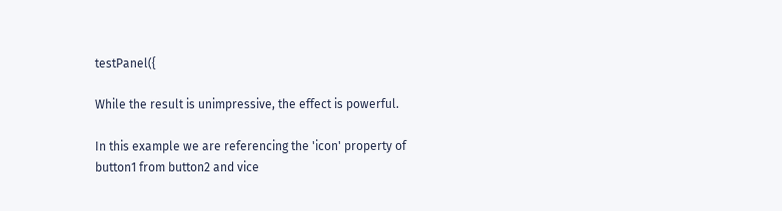testPanel({

While the result is unimpressive, the effect is powerful.

In this example we are referencing the 'icon' property of button1 from button2 and vice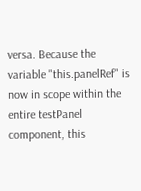versa. Because the variable "this.panelRef" is now in scope within the entire testPanel component, this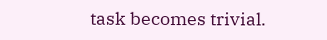task becomes trivial.